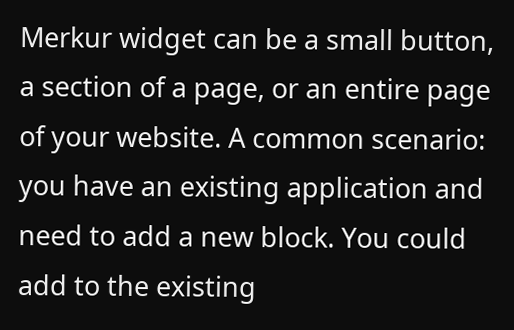Merkur widget can be a small button, a section of a page, or an entire page of your website. A common scenario: you have an existing application and need to add a new block. You could add to the existing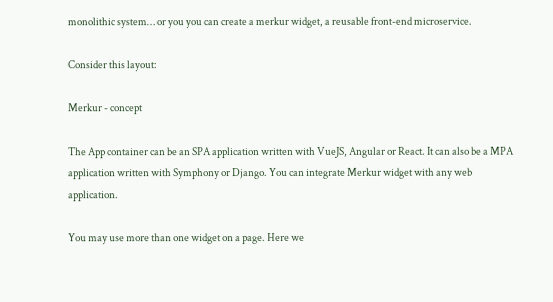monolithic system… or you you can create a merkur widget, a reusable front-end microservice.

Consider this layout:

Merkur - concept

The App container can be an SPA application written with VueJS, Angular or React. It can also be a MPA application written with Symphony or Django. You can integrate Merkur widget with any web application.

You may use more than one widget on a page. Here we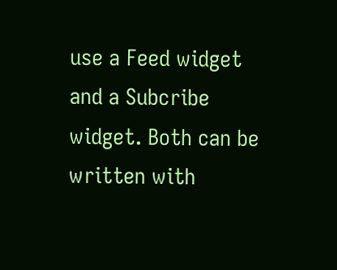use a Feed widget and a Subcribe widget. Both can be written with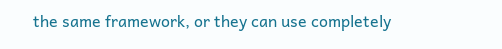the same framework, or they can use completely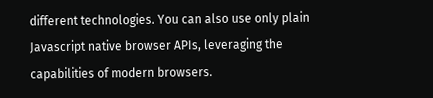different technologies. You can also use only plain Javascript native browser APIs, leveraging the capabilities of modern browsers.